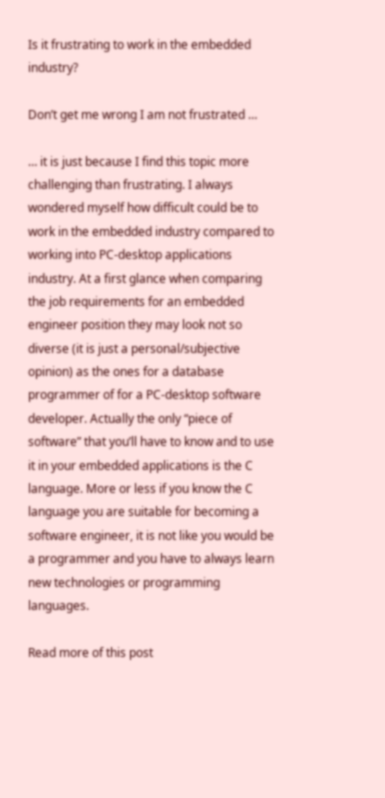Is it frustrating to work in the embedded industry?

Don’t get me wrong I am not frustrated …

… it is just because I find this topic more challenging than frustrating. I always wondered myself how difficult could be to work in the embedded industry compared to working into PC-desktop applications industry. At a first glance when comparing the job requirements for an embedded engineer position they may look not so diverse (it is just a personal/subjective opinion) as the ones for a database programmer of for a PC-desktop software developer. Actually the only “piece of software” that you’ll have to know and to use it in your embedded applications is the C language. More or less if you know the C language you are suitable for becoming a software engineer, it is not like you would be a programmer and you have to always learn new technologies or programming languages.

Read more of this post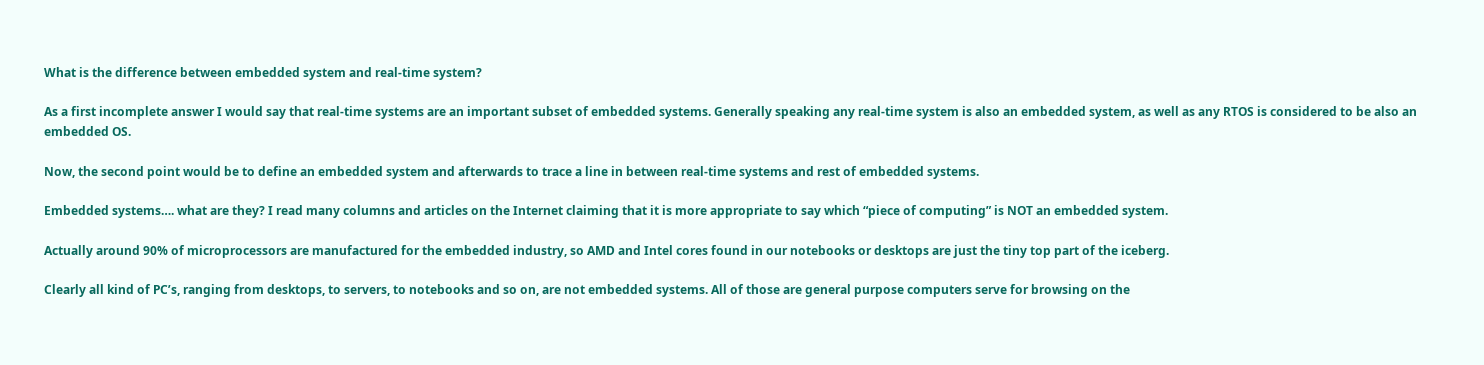What is the difference between embedded system and real-time system?

As a first incomplete answer I would say that real-time systems are an important subset of embedded systems. Generally speaking any real-time system is also an embedded system, as well as any RTOS is considered to be also an embedded OS.

Now, the second point would be to define an embedded system and afterwards to trace a line in between real-time systems and rest of embedded systems.

Embedded systems…. what are they? I read many columns and articles on the Internet claiming that it is more appropriate to say which “piece of computing” is NOT an embedded system.

Actually around 90% of microprocessors are manufactured for the embedded industry, so AMD and Intel cores found in our notebooks or desktops are just the tiny top part of the iceberg.

Clearly all kind of PC’s, ranging from desktops, to servers, to notebooks and so on, are not embedded systems. All of those are general purpose computers serve for browsing on the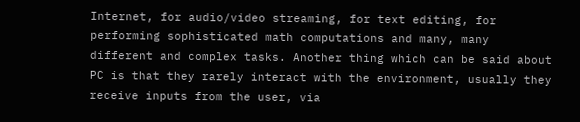Internet, for audio/video streaming, for text editing, for performing sophisticated math computations and many, many different and complex tasks. Another thing which can be said about PC is that they rarely interact with the environment, usually they receive inputs from the user, via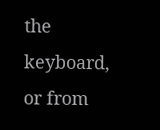the keyboard, or from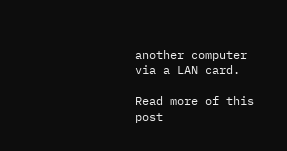another computer via a LAN card.

Read more of this post